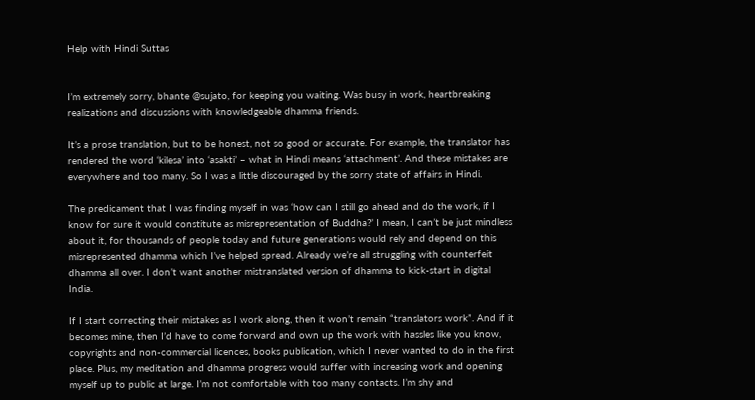Help with Hindi Suttas


I’m extremely sorry, bhante @sujato, for keeping you waiting. Was busy in work, heartbreaking realizations and discussions with knowledgeable dhamma friends.

It’s a prose translation, but to be honest, not so good or accurate. For example, the translator has rendered the word ‘kilesa’ into ‘asakti’ – what in Hindi means ‘attachment’. And these mistakes are everywhere and too many. So I was a little discouraged by the sorry state of affairs in Hindi.

The predicament that I was finding myself in was ‘how can I still go ahead and do the work, if I know for sure it would constitute as misrepresentation of Buddha?’ I mean, I can’t be just mindless about it, for thousands of people today and future generations would rely and depend on this misrepresented dhamma which I’ve helped spread. Already we’re all struggling with counterfeit dhamma all over. I don’t want another mistranslated version of dhamma to kick-start in digital India.

If I start correcting their mistakes as I work along, then it won’t remain “translators work”. And if it becomes mine, then I’d have to come forward and own up the work with hassles like you know, copyrights and non-commercial licences, books publication, which I never wanted to do in the first place. Plus, my meditation and dhamma progress would suffer with increasing work and opening myself up to public at large. I’m not comfortable with too many contacts. I’m shy and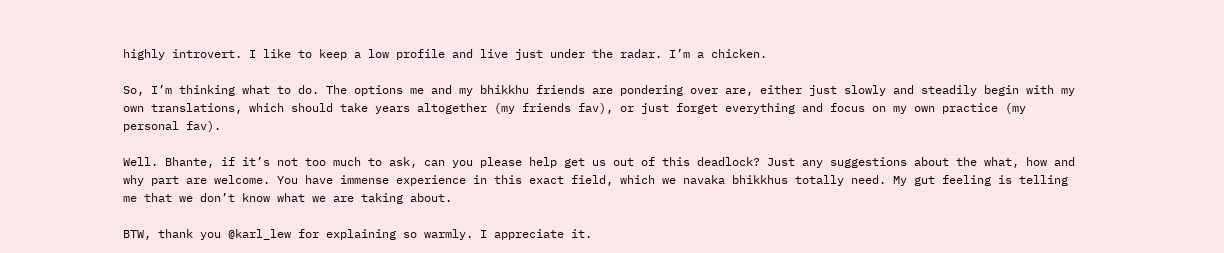highly introvert. I like to keep a low profile and live just under the radar. I’m a chicken.

So, I’m thinking what to do. The options me and my bhikkhu friends are pondering over are, either just slowly and steadily begin with my own translations, which should take years altogether (my friends fav), or just forget everything and focus on my own practice (my personal fav).

Well. Bhante, if it’s not too much to ask, can you please help get us out of this deadlock? Just any suggestions about the what, how and why part are welcome. You have immense experience in this exact field, which we navaka bhikkhus totally need. My gut feeling is telling me that we don’t know what we are taking about.

BTW, thank you @karl_lew for explaining so warmly. I appreciate it.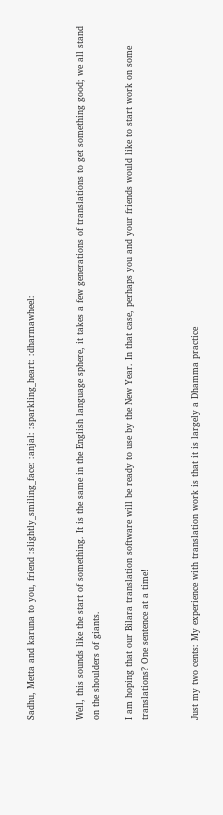Sadhu, Metta and karuna to you, friend :slightly_smiling_face: :anjal: :sparkling_heart: :dharmawheel:


Well, this sounds like the start of something. It is the same in the English language sphere, it takes a few generations of translations to get something good; we all stand on the shoulders of giants.

I am hoping that our Bilara translation software will be ready to use by the New Year. In that case, perhaps you and your friends would like to start work on some translations? One sentence at a time!


Just my two cents: My experience with translation work is that it is largely a Dhamma practice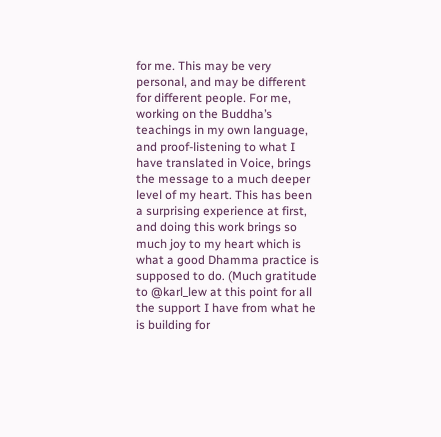for me. This may be very personal, and may be different for different people. For me, working on the Buddha’s teachings in my own language, and proof-listening to what I have translated in Voice, brings the message to a much deeper level of my heart. This has been a surprising experience at first, and doing this work brings so much joy to my heart which is what a good Dhamma practice is supposed to do. (Much gratitude to @karl_lew at this point for all the support I have from what he is building for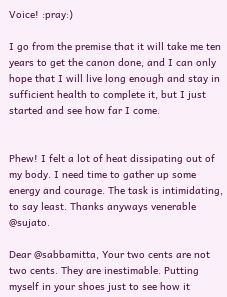Voice! :pray:)

I go from the premise that it will take me ten years to get the canon done, and I can only hope that I will live long enough and stay in sufficient health to complete it, but I just started and see how far I come.


Phew! I felt a lot of heat dissipating out of my body. I need time to gather up some energy and courage. The task is intimidating, to say least. Thanks anyways venerable @sujato.

Dear @sabbamitta, Your two cents are not two cents. They are inestimable. Putting myself in your shoes just to see how it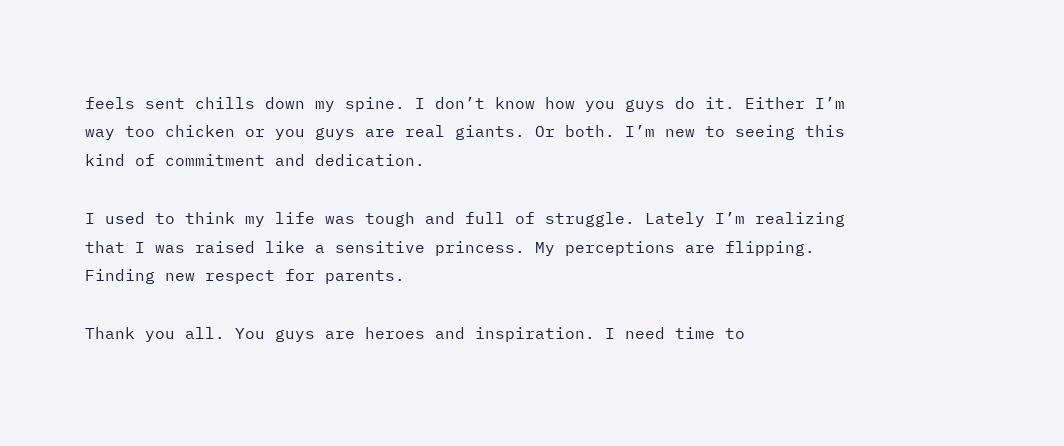feels sent chills down my spine. I don’t know how you guys do it. Either I’m way too chicken or you guys are real giants. Or both. I’m new to seeing this kind of commitment and dedication.

I used to think my life was tough and full of struggle. Lately I’m realizing that I was raised like a sensitive princess. My perceptions are flipping. Finding new respect for parents.

Thank you all. You guys are heroes and inspiration. I need time to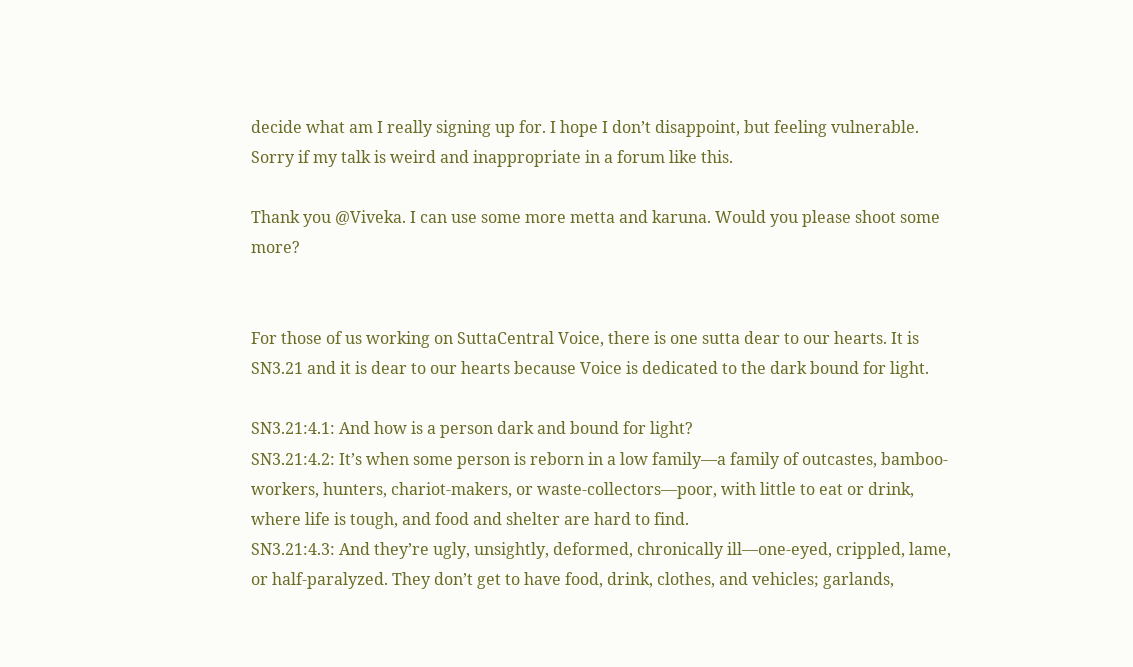decide what am I really signing up for. I hope I don’t disappoint, but feeling vulnerable. Sorry if my talk is weird and inappropriate in a forum like this.

Thank you @Viveka. I can use some more metta and karuna. Would you please shoot some more?


For those of us working on SuttaCentral Voice, there is one sutta dear to our hearts. It is SN3.21 and it is dear to our hearts because Voice is dedicated to the dark bound for light.

SN3.21:4.1: And how is a person dark and bound for light?
SN3.21:4.2: It’s when some person is reborn in a low family—a family of outcastes, bamboo-workers, hunters, chariot-makers, or waste-collectors—poor, with little to eat or drink, where life is tough, and food and shelter are hard to find.
SN3.21:4.3: And they’re ugly, unsightly, deformed, chronically ill—one-eyed, crippled, lame, or half-paralyzed. They don’t get to have food, drink, clothes, and vehicles; garlands,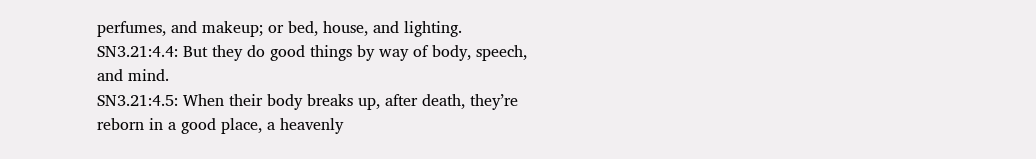perfumes, and makeup; or bed, house, and lighting.
SN3.21:4.4: But they do good things by way of body, speech, and mind.
SN3.21:4.5: When their body breaks up, after death, they’re reborn in a good place, a heavenly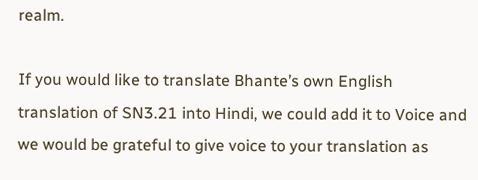realm.

If you would like to translate Bhante’s own English translation of SN3.21 into Hindi, we could add it to Voice and we would be grateful to give voice to your translation as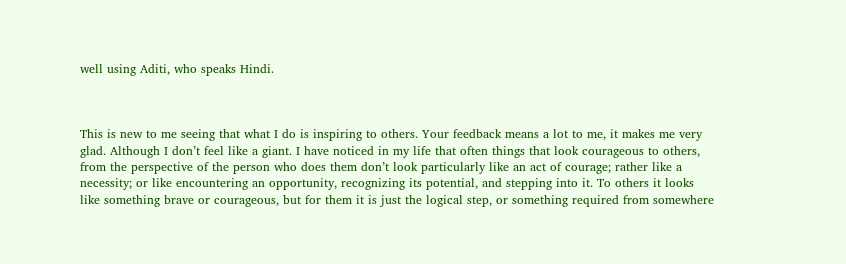well using Aditi, who speaks Hindi.



This is new to me seeing that what I do is inspiring to others. Your feedback means a lot to me, it makes me very glad. Although I don’t feel like a giant. I have noticed in my life that often things that look courageous to others, from the perspective of the person who does them don’t look particularly like an act of courage; rather like a necessity; or like encountering an opportunity, recognizing its potential, and stepping into it. To others it looks like something brave or courageous, but for them it is just the logical step, or something required from somewhere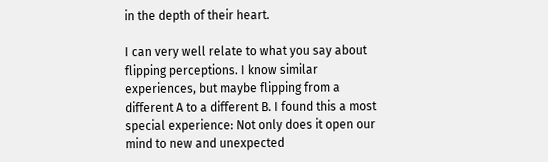in the depth of their heart.

I can very well relate to what you say about flipping perceptions. I know similar experiences, but maybe flipping from a different A to a different B. I found this a most special experience: Not only does it open our mind to new and unexpected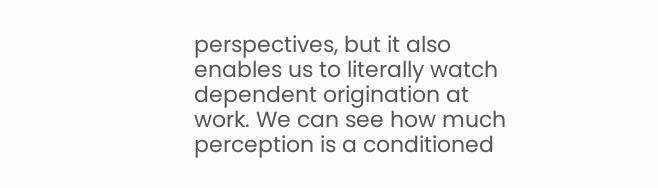perspectives, but it also enables us to literally watch dependent origination at work. We can see how much perception is a conditioned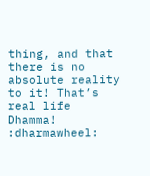thing, and that there is no absolute reality to it! That’s real life Dhamma! :dharmawheel: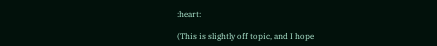:heart:

(This is slightly off topic, and I hope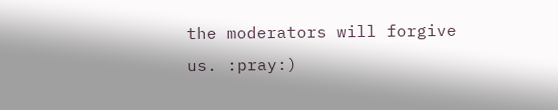the moderators will forgive us. :pray:)